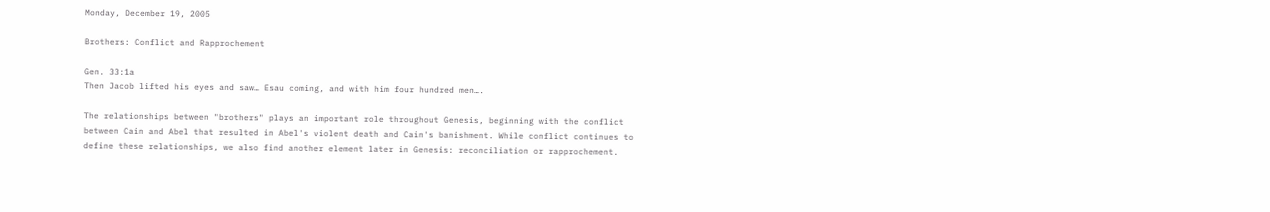Monday, December 19, 2005

Brothers: Conflict and Rapprochement

Gen. 33:1a
Then Jacob lifted his eyes and saw… Esau coming, and with him four hundred men….

The relationships between "brothers" plays an important role throughout Genesis, beginning with the conflict between Cain and Abel that resulted in Abel's violent death and Cain's banishment. While conflict continues to define these relationships, we also find another element later in Genesis: reconciliation or rapprochement.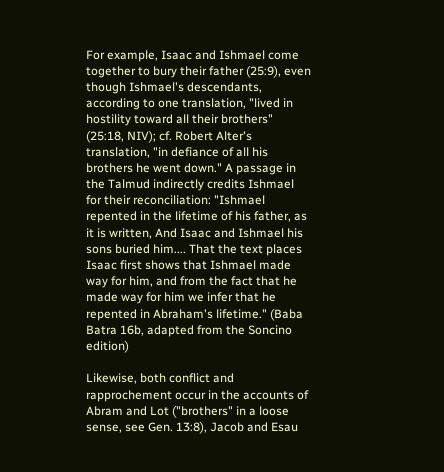For example, Isaac and Ishmael come together to bury their father (25:9), even though Ishmael's descendants, according to one translation, "lived in hostility toward all their brothers" (25:18, NIV); cf. Robert Alter's translation, "in defiance of all his brothers he went down." A passage in the Talmud indirectly credits Ishmael for their reconciliation: "Ishmael repented in the lifetime of his father, as it is written, And Isaac and Ishmael his sons buried him.... That the text places Isaac first shows that Ishmael made way for him, and from the fact that he made way for him we infer that he repented in Abraham's lifetime." (Baba Batra 16b, adapted from the Soncino edition)

Likewise, both conflict and rapprochement occur in the accounts of Abram and Lot ("brothers" in a loose sense, see Gen. 13:8), Jacob and Esau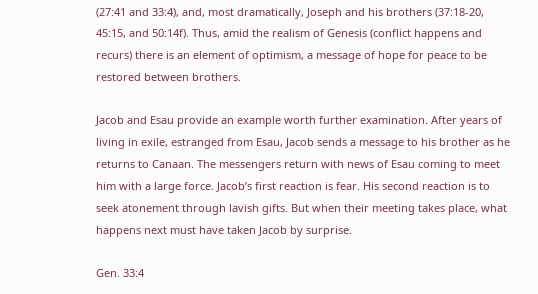(27:41 and 33:4), and, most dramatically, Joseph and his brothers (37:18-20, 45:15, and 50:14f). Thus, amid the realism of Genesis (conflict happens and recurs) there is an element of optimism, a message of hope for peace to be restored between brothers.

Jacob and Esau provide an example worth further examination. After years of living in exile, estranged from Esau, Jacob sends a message to his brother as he returns to Canaan. The messengers return with news of Esau coming to meet him with a large force. Jacob’s first reaction is fear. His second reaction is to seek atonement through lavish gifts. But when their meeting takes place, what happens next must have taken Jacob by surprise.

Gen. 33:4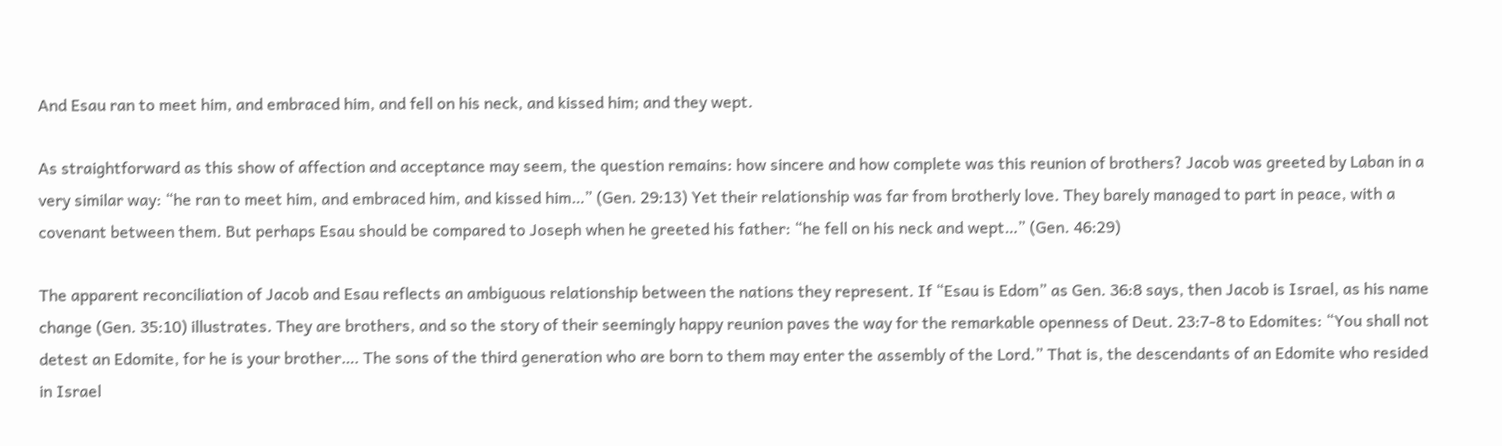And Esau ran to meet him, and embraced him, and fell on his neck, and kissed him; and they wept.

As straightforward as this show of affection and acceptance may seem, the question remains: how sincere and how complete was this reunion of brothers? Jacob was greeted by Laban in a very similar way: “he ran to meet him, and embraced him, and kissed him…” (Gen. 29:13) Yet their relationship was far from brotherly love. They barely managed to part in peace, with a covenant between them. But perhaps Esau should be compared to Joseph when he greeted his father: “he fell on his neck and wept…” (Gen. 46:29)

The apparent reconciliation of Jacob and Esau reflects an ambiguous relationship between the nations they represent. If “Esau is Edom” as Gen. 36:8 says, then Jacob is Israel, as his name change (Gen. 35:10) illustrates. They are brothers, and so the story of their seemingly happy reunion paves the way for the remarkable openness of Deut. 23:7-8 to Edomites: “You shall not detest an Edomite, for he is your brother…. The sons of the third generation who are born to them may enter the assembly of the Lord.” That is, the descendants of an Edomite who resided in Israel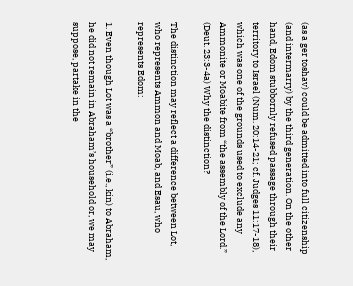(as a ger toshav) could be admitted into full citizenship (and intermarry) by the third generation. On the other hand, Edom stubbornly refused passage through their territory to Israel (Num. 20:14-21; cf. Judges 11:17-18), which was one of the grounds used to exclude any Ammonite or Moabite from “the assembly of the Lord.” (Deut. 23:3-4a) Why the distinction?

The distinction may reflect a difference between Lot, who represents Ammon and Moab, and Esau, who represents Edom:

1. Even though Lot was a “brother” (i.e., kin) to Abraham, he did not remain in Abraham’s household or, we may suppose, partake in the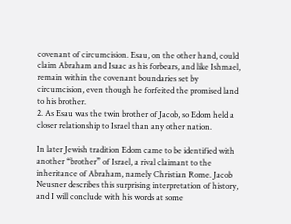covenant of circumcision. Esau, on the other hand, could claim Abraham and Isaac as his forbears, and like Ishmael, remain within the covenant boundaries set by circumcision, even though he forfeited the promised land to his brother.
2. As Esau was the twin brother of Jacob, so Edom held a closer relationship to Israel than any other nation.

In later Jewish tradition Edom came to be identified with another “brother” of Israel, a rival claimant to the inheritance of Abraham, namely Christian Rome. Jacob Neusner describes this surprising interpretation of history, and I will conclude with his words at some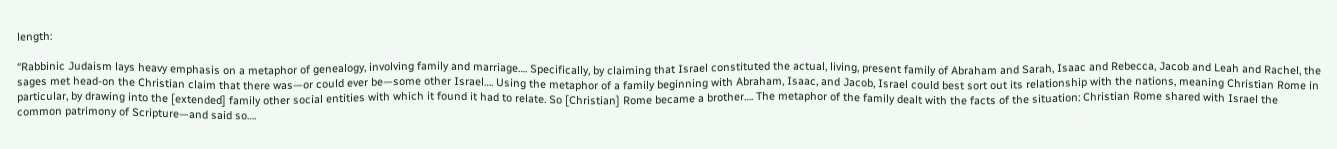length:

“Rabbinic Judaism lays heavy emphasis on a metaphor of genealogy, involving family and marriage…. Specifically, by claiming that Israel constituted the actual, living, present family of Abraham and Sarah, Isaac and Rebecca, Jacob and Leah and Rachel, the sages met head-on the Christian claim that there was—or could ever be—some other Israel…. Using the metaphor of a family beginning with Abraham, Isaac, and Jacob, Israel could best sort out its relationship with the nations, meaning Christian Rome in particular, by drawing into the [extended] family other social entities with which it found it had to relate. So [Christian] Rome became a brother…. The metaphor of the family dealt with the facts of the situation: Christian Rome shared with Israel the common patrimony of Scripture—and said so….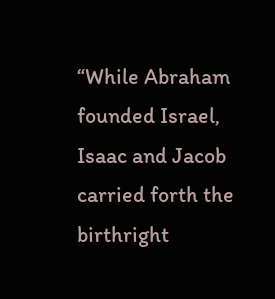“While Abraham founded Israel, Isaac and Jacob carried forth the birthright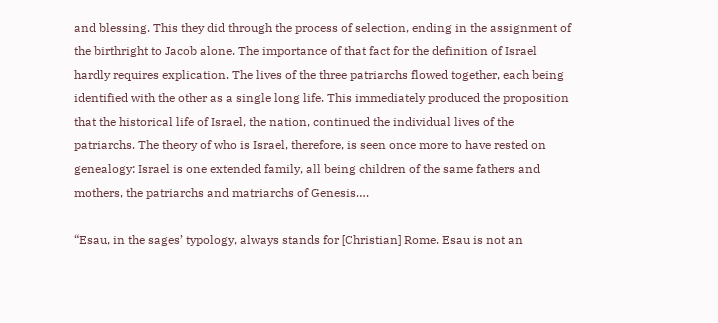and blessing. This they did through the process of selection, ending in the assignment of the birthright to Jacob alone. The importance of that fact for the definition of Israel hardly requires explication. The lives of the three patriarchs flowed together, each being identified with the other as a single long life. This immediately produced the proposition that the historical life of Israel, the nation, continued the individual lives of the patriarchs. The theory of who is Israel, therefore, is seen once more to have rested on genealogy: Israel is one extended family, all being children of the same fathers and mothers, the patriarchs and matriarchs of Genesis….

“Esau, in the sages’ typology, always stands for [Christian] Rome. Esau is not an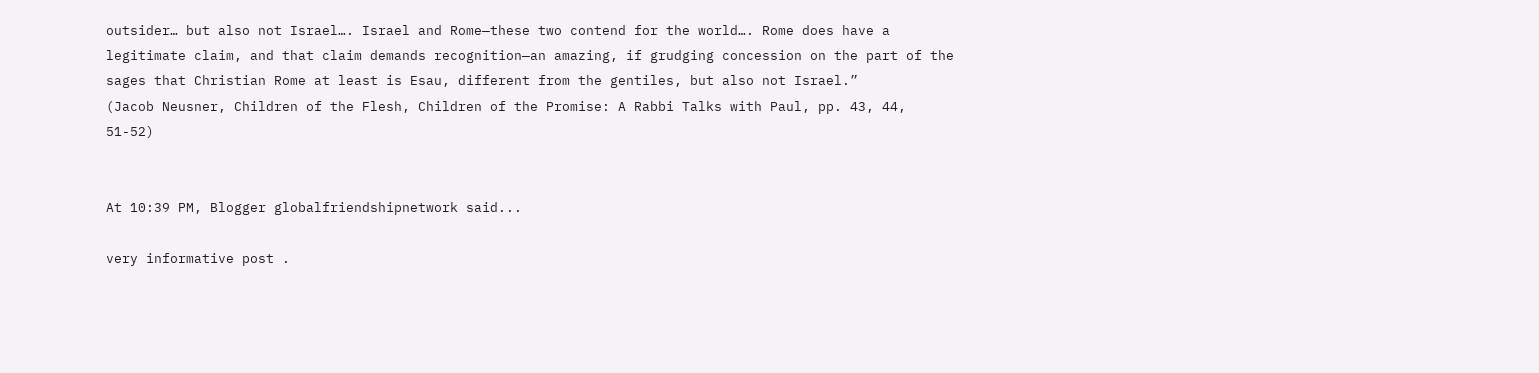outsider… but also not Israel…. Israel and Rome—these two contend for the world…. Rome does have a legitimate claim, and that claim demands recognition—an amazing, if grudging concession on the part of the sages that Christian Rome at least is Esau, different from the gentiles, but also not Israel.”
(Jacob Neusner, Children of the Flesh, Children of the Promise: A Rabbi Talks with Paul, pp. 43, 44, 51-52)


At 10:39 PM, Blogger globalfriendshipnetwork said...

very informative post .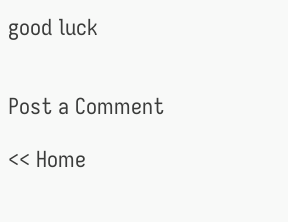good luck


Post a Comment

<< Home